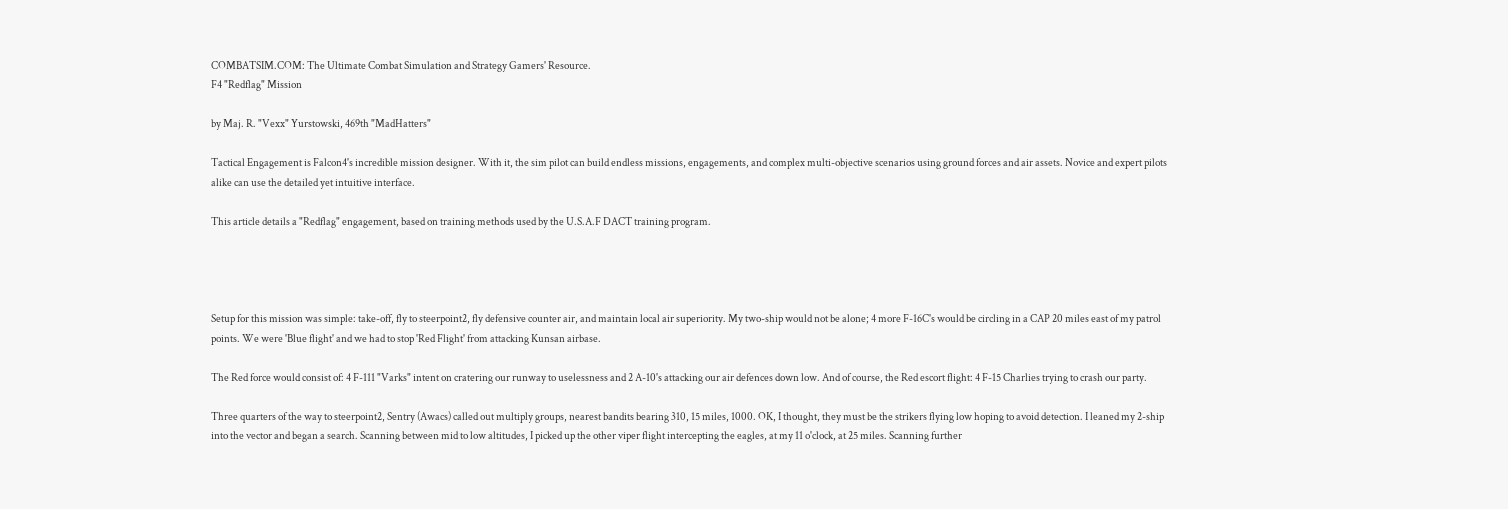COMBATSIM.COM: The Ultimate Combat Simulation and Strategy Gamers' Resource.
F4 "Redflag" Mission

by Maj. R. "Vexx" Yurstowski, 469th "MadHatters"

Tactical Engagement is Falcon4's incredible mission designer. With it, the sim pilot can build endless missions, engagements, and complex multi-objective scenarios using ground forces and air assets. Novice and expert pilots alike can use the detailed yet intuitive interface.

This article details a "Redflag" engagement, based on training methods used by the U.S.A.F DACT training program.




Setup for this mission was simple: take-off, fly to steerpoint2, fly defensive counter air, and maintain local air superiority. My two-ship would not be alone; 4 more F-16C's would be circling in a CAP 20 miles east of my patrol points. We were 'Blue flight' and we had to stop 'Red Flight' from attacking Kunsan airbase.

The Red force would consist of: 4 F-111 "Varks" intent on cratering our runway to uselessness and 2 A-10's attacking our air defences down low. And of course, the Red escort flight: 4 F-15 Charlies trying to crash our party.

Three quarters of the way to steerpoint2, Sentry (Awacs) called out multiply groups, nearest bandits bearing 310, 15 miles, 1000. OK, I thought, they must be the strikers flying low hoping to avoid detection. I leaned my 2-ship into the vector and began a search. Scanning between mid to low altitudes, I picked up the other viper flight intercepting the eagles, at my 11 o'clock, at 25 miles. Scanning further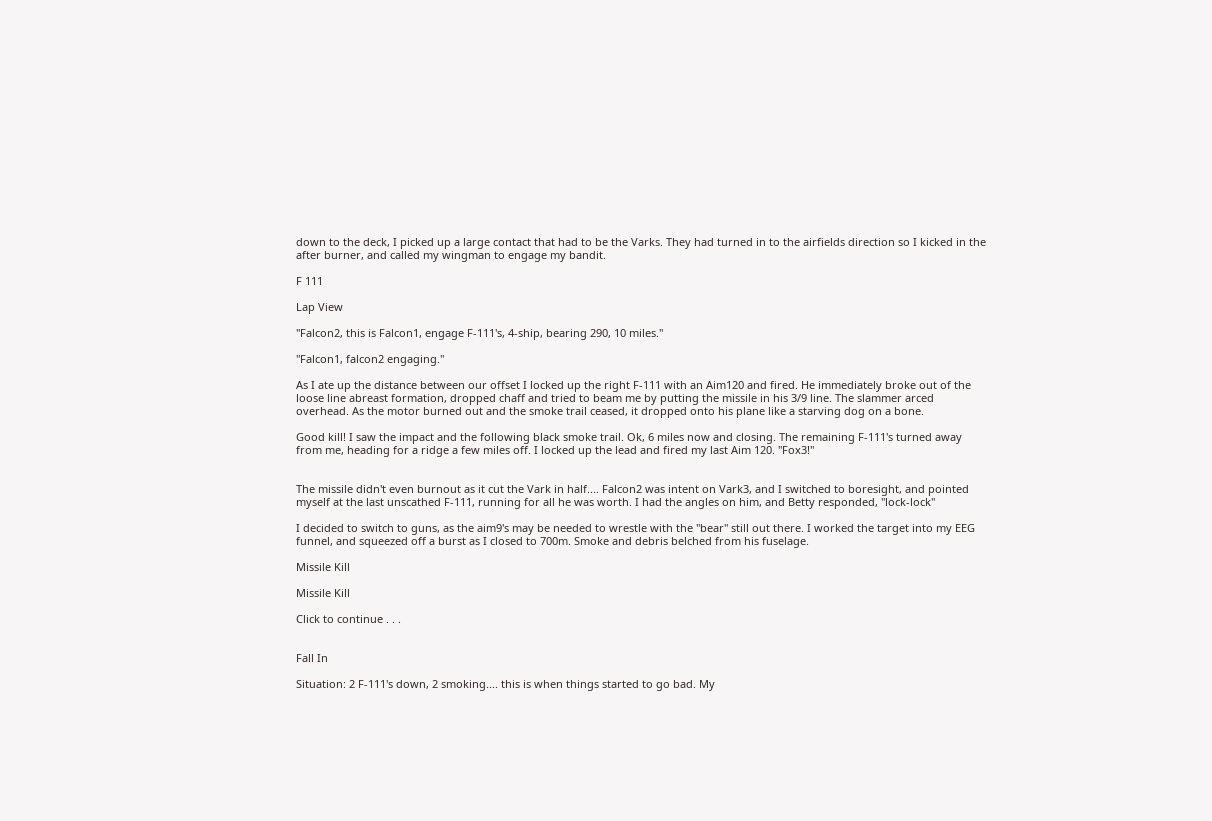down to the deck, I picked up a large contact that had to be the Varks. They had turned in to the airfields direction so I kicked in the after burner, and called my wingman to engage my bandit.

F 111

Lap View

"Falcon2, this is Falcon1, engage F-111's, 4-ship, bearing 290, 10 miles."

"Falcon1, falcon2 engaging."

As I ate up the distance between our offset I locked up the right F-111 with an Aim120 and fired. He immediately broke out of the loose line abreast formation, dropped chaff and tried to beam me by putting the missile in his 3/9 line. The slammer arced overhead. As the motor burned out and the smoke trail ceased, it dropped onto his plane like a starving dog on a bone.

Good kill! I saw the impact and the following black smoke trail. Ok, 6 miles now and closing. The remaining F-111's turned away from me, heading for a ridge a few miles off. I locked up the lead and fired my last Aim 120. "Fox3!"


The missile didn't even burnout as it cut the Vark in half.... Falcon2 was intent on Vark3, and I switched to boresight, and pointed myself at the last unscathed F-111, running for all he was worth. I had the angles on him, and Betty responded, "lock-lock"

I decided to switch to guns, as the aim9's may be needed to wrestle with the "bear" still out there. I worked the target into my EEG funnel, and squeezed off a burst as I closed to 700m. Smoke and debris belched from his fuselage.

Missile Kill

Missile Kill

Click to continue . . .


Fall In

Situation: 2 F-111's down, 2 smoking.... this is when things started to go bad. My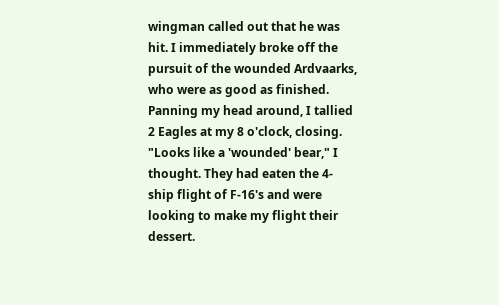wingman called out that he was hit. I immediately broke off the pursuit of the wounded Ardvaarks, who were as good as finished. Panning my head around, I tallied 2 Eagles at my 8 o'clock, closing. "Looks like a 'wounded' bear," I thought. They had eaten the 4-ship flight of F-16's and were looking to make my flight their dessert.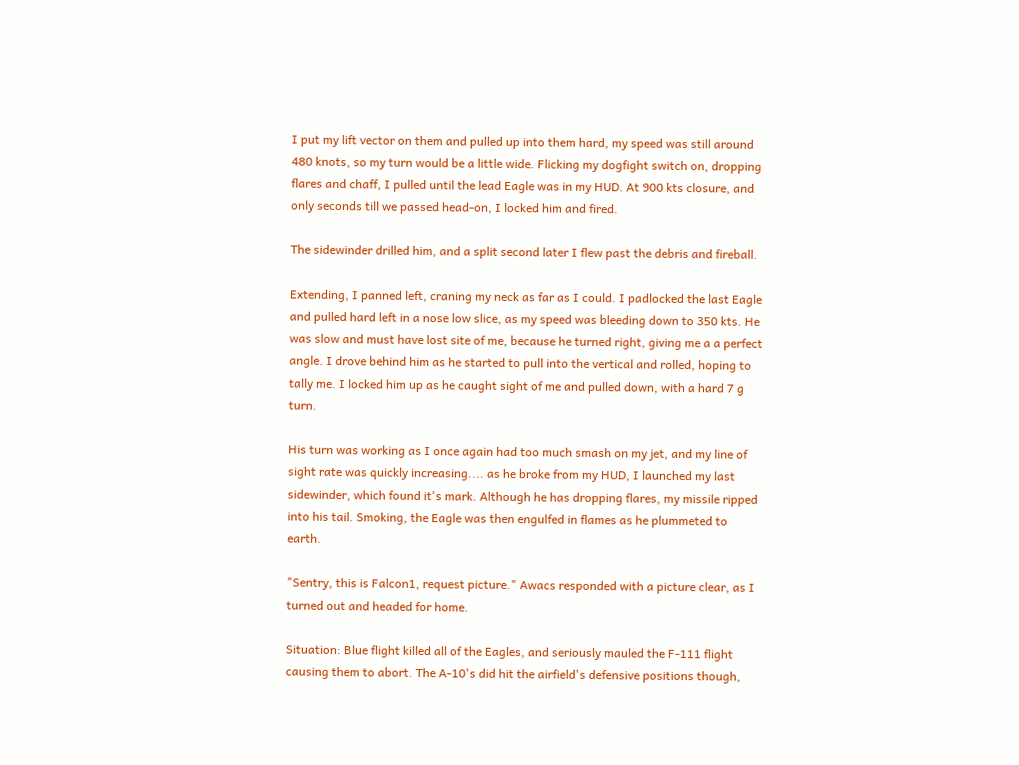I put my lift vector on them and pulled up into them hard, my speed was still around 480 knots, so my turn would be a little wide. Flicking my dogfight switch on, dropping flares and chaff, I pulled until the lead Eagle was in my HUD. At 900 kts closure, and only seconds till we passed head-on, I locked him and fired.

The sidewinder drilled him, and a split second later I flew past the debris and fireball.

Extending, I panned left, craning my neck as far as I could. I padlocked the last Eagle and pulled hard left in a nose low slice, as my speed was bleeding down to 350 kts. He was slow and must have lost site of me, because he turned right, giving me a a perfect angle. I drove behind him as he started to pull into the vertical and rolled, hoping to tally me. I locked him up as he caught sight of me and pulled down, with a hard 7 g turn.

His turn was working as I once again had too much smash on my jet, and my line of sight rate was quickly increasing.... as he broke from my HUD, I launched my last sidewinder, which found it's mark. Although he has dropping flares, my missile ripped into his tail. Smoking, the Eagle was then engulfed in flames as he plummeted to earth.

"Sentry, this is Falcon1, request picture." Awacs responded with a picture clear, as I turned out and headed for home.

Situation: Blue flight killed all of the Eagles, and seriously mauled the F-111 flight causing them to abort. The A-10's did hit the airfield's defensive positions though,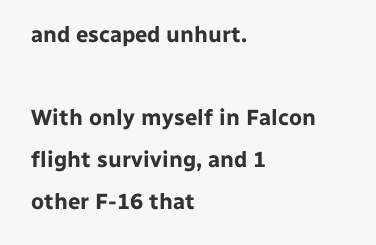and escaped unhurt.

With only myself in Falcon flight surviving, and 1 other F-16 that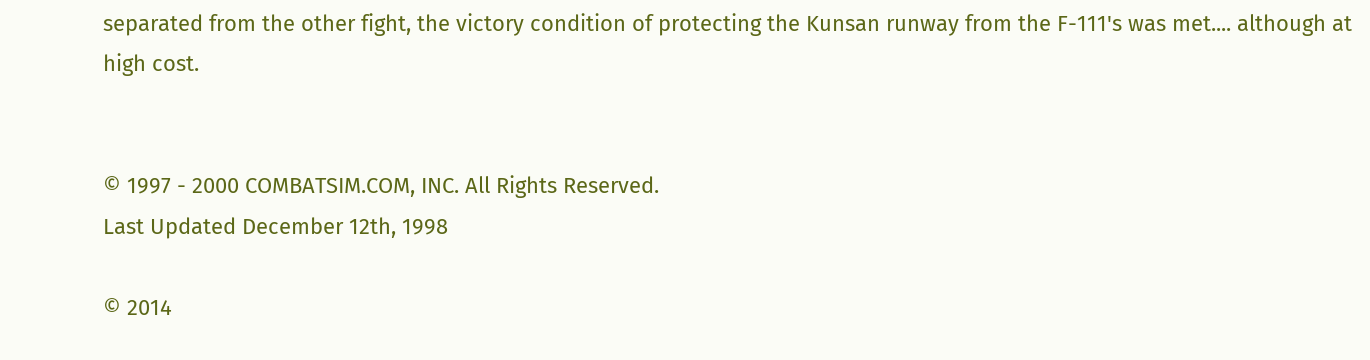separated from the other fight, the victory condition of protecting the Kunsan runway from the F-111's was met.... although at high cost.


© 1997 - 2000 COMBATSIM.COM, INC. All Rights Reserved.
Last Updated December 12th, 1998

© 2014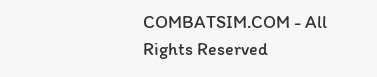COMBATSIM.COM - All Rights Reserved